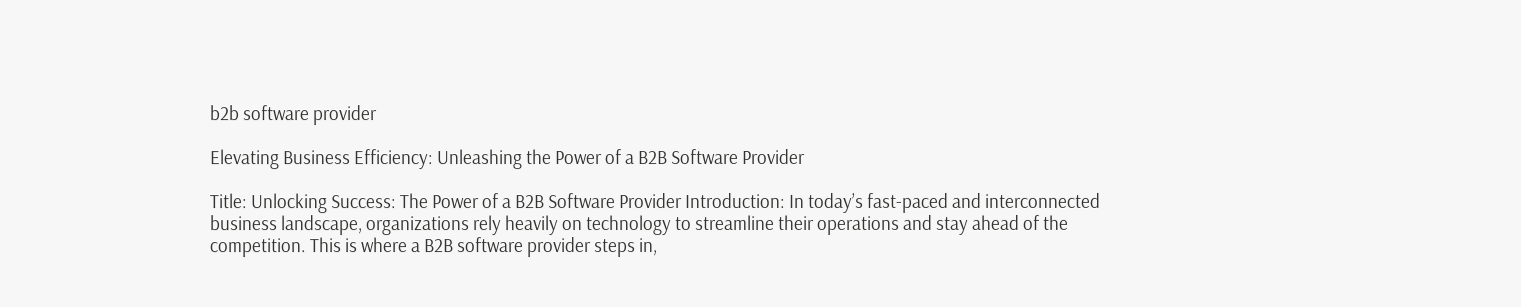b2b software provider

Elevating Business Efficiency: Unleashing the Power of a B2B Software Provider

Title: Unlocking Success: The Power of a B2B Software Provider Introduction: In today’s fast-paced and interconnected business landscape, organizations rely heavily on technology to streamline their operations and stay ahead of the competition. This is where a B2B software provider steps in,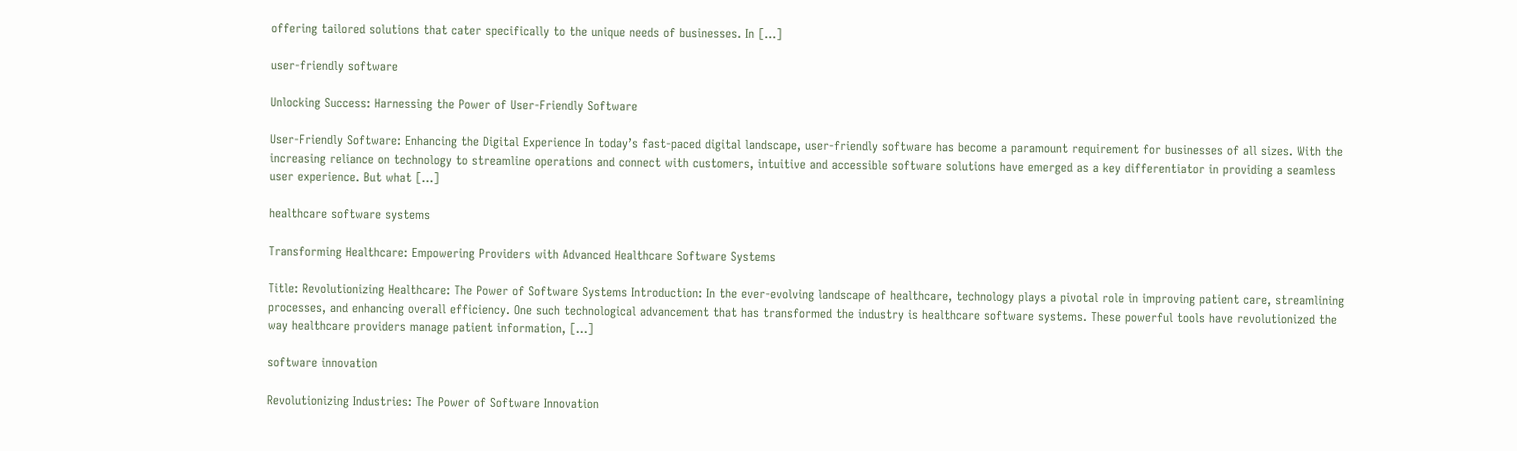offering tailored solutions that cater specifically to the unique needs of businesses. In […]

user-friendly software

Unlocking Success: Harnessing the Power of User-Friendly Software

User-Friendly Software: Enhancing the Digital Experience In today’s fast-paced digital landscape, user-friendly software has become a paramount requirement for businesses of all sizes. With the increasing reliance on technology to streamline operations and connect with customers, intuitive and accessible software solutions have emerged as a key differentiator in providing a seamless user experience. But what […]

healthcare software systems

Transforming Healthcare: Empowering Providers with Advanced Healthcare Software Systems

Title: Revolutionizing Healthcare: The Power of Software Systems Introduction: In the ever-evolving landscape of healthcare, technology plays a pivotal role in improving patient care, streamlining processes, and enhancing overall efficiency. One such technological advancement that has transformed the industry is healthcare software systems. These powerful tools have revolutionized the way healthcare providers manage patient information, […]

software innovation

Revolutionizing Industries: The Power of Software Innovation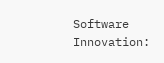Software Innovation: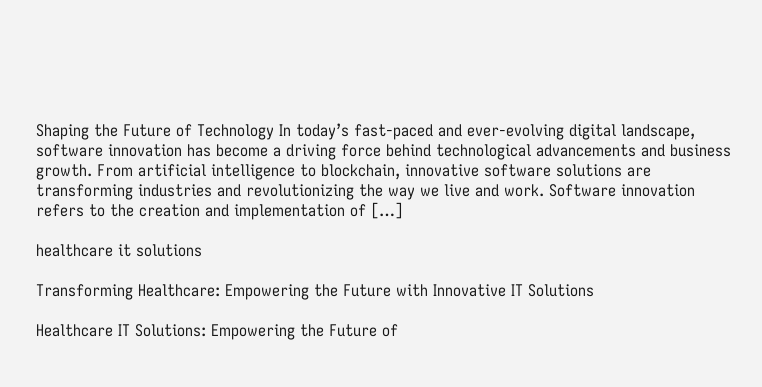Shaping the Future of Technology In today’s fast-paced and ever-evolving digital landscape, software innovation has become a driving force behind technological advancements and business growth. From artificial intelligence to blockchain, innovative software solutions are transforming industries and revolutionizing the way we live and work. Software innovation refers to the creation and implementation of […]

healthcare it solutions

Transforming Healthcare: Empowering the Future with Innovative IT Solutions

Healthcare IT Solutions: Empowering the Future of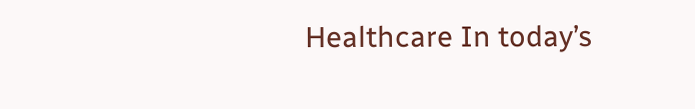Healthcare In today’s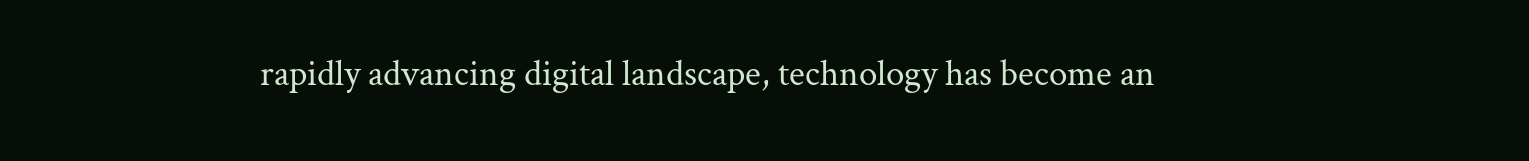rapidly advancing digital landscape, technology has become an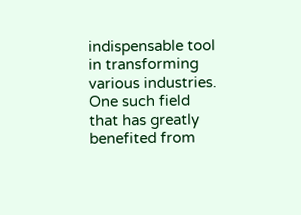indispensable tool in transforming various industries. One such field that has greatly benefited from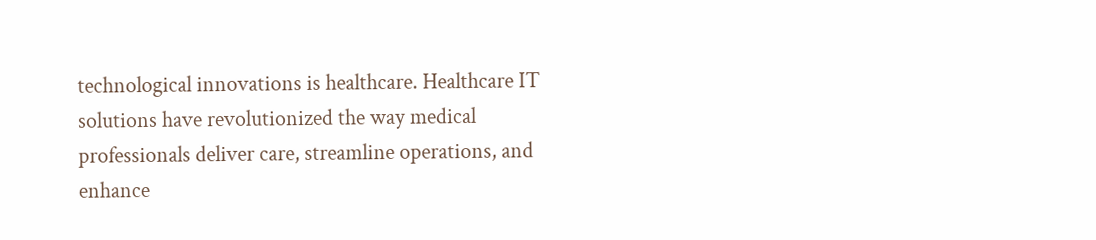technological innovations is healthcare. Healthcare IT solutions have revolutionized the way medical professionals deliver care, streamline operations, and enhance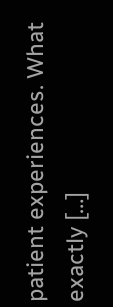patient experiences. What exactly […]